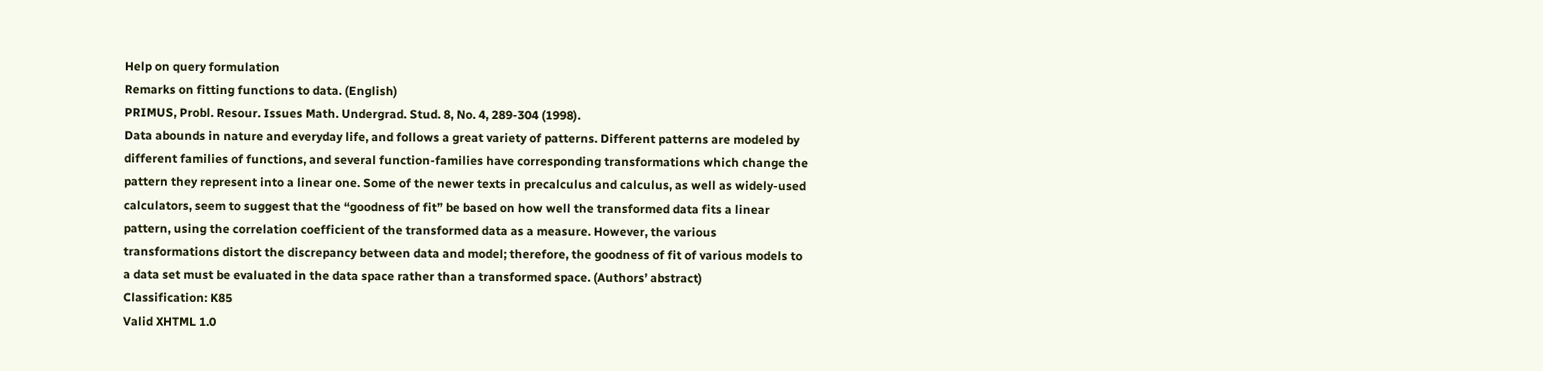Help on query formulation
Remarks on fitting functions to data. (English)
PRIMUS, Probl. Resour. Issues Math. Undergrad. Stud. 8, No. 4, 289-304 (1998).
Data abounds in nature and everyday life, and follows a great variety of patterns. Different patterns are modeled by different families of functions, and several function-families have corresponding transformations which change the pattern they represent into a linear one. Some of the newer texts in precalculus and calculus, as well as widely-used calculators, seem to suggest that the “goodness of fit” be based on how well the transformed data fits a linear pattern, using the correlation coefficient of the transformed data as a measure. However, the various transformations distort the discrepancy between data and model; therefore, the goodness of fit of various models to a data set must be evaluated in the data space rather than a transformed space. (Authors’ abstract)
Classification: K85
Valid XHTML 1.0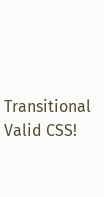Transitional Valid CSS!